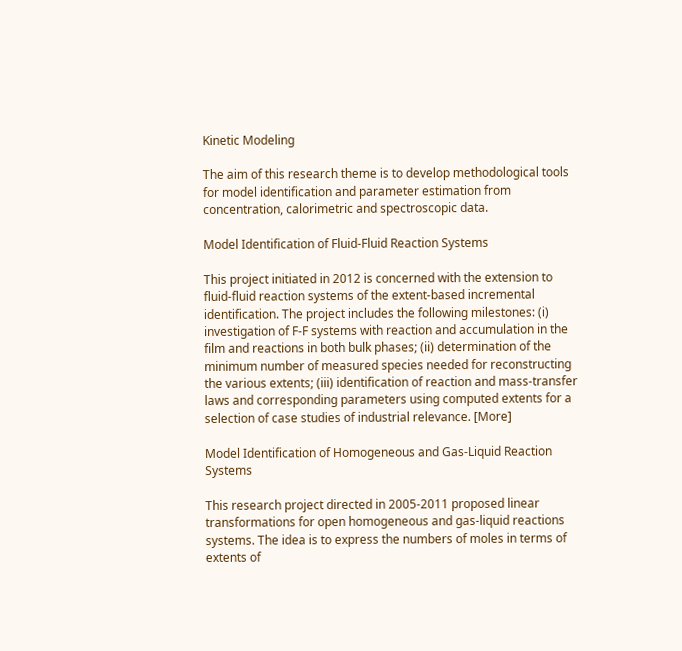Kinetic Modeling

The aim of this research theme is to develop methodological tools for model identification and parameter estimation from concentration, calorimetric and spectroscopic data.

Model Identification of Fluid-Fluid Reaction Systems

This project initiated in 2012 is concerned with the extension to fluid-fluid reaction systems of the extent-based incremental identification. The project includes the following milestones: (i) investigation of F-F systems with reaction and accumulation in the film and reactions in both bulk phases; (ii) determination of the minimum number of measured species needed for reconstructing the various extents; (iii) identification of reaction and mass-transfer laws and corresponding parameters using computed extents for a selection of case studies of industrial relevance. [More]

Model Identification of Homogeneous and Gas-Liquid Reaction Systems

This research project directed in 2005-2011 proposed linear transformations for open homogeneous and gas-liquid reactions systems. The idea is to express the numbers of moles in terms of extents of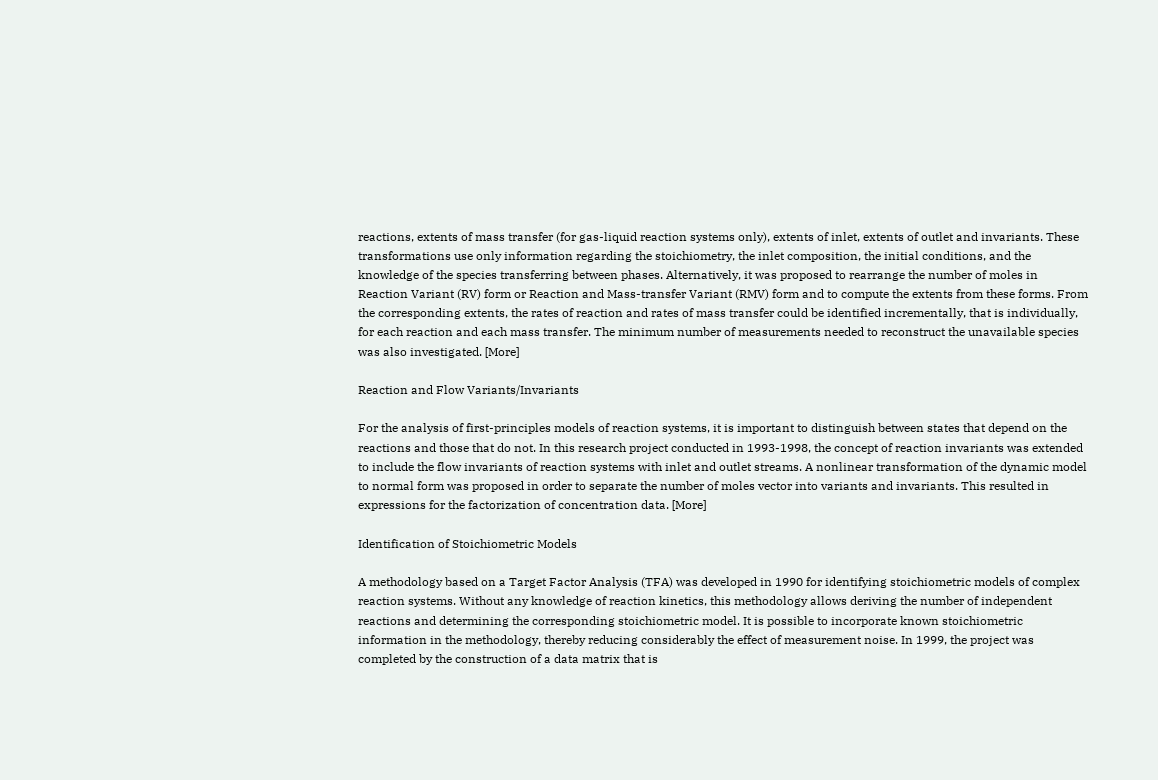reactions, extents of mass transfer (for gas-liquid reaction systems only), extents of inlet, extents of outlet and invariants. These transformations use only information regarding the stoichiometry, the inlet composition, the initial conditions, and the knowledge of the species transferring between phases. Alternatively, it was proposed to rearrange the number of moles in Reaction Variant (RV) form or Reaction and Mass-transfer Variant (RMV) form and to compute the extents from these forms. From the corresponding extents, the rates of reaction and rates of mass transfer could be identified incrementally, that is individually, for each reaction and each mass transfer. The minimum number of measurements needed to reconstruct the unavailable species was also investigated. [More]

Reaction and Flow Variants/Invariants

For the analysis of first-principles models of reaction systems, it is important to distinguish between states that depend on the reactions and those that do not. In this research project conducted in 1993-1998, the concept of reaction invariants was extended to include the flow invariants of reaction systems with inlet and outlet streams. A nonlinear transformation of the dynamic model to normal form was proposed in order to separate the number of moles vector into variants and invariants. This resulted in expressions for the factorization of concentration data. [More]

Identification of Stoichiometric Models

A methodology based on a Target Factor Analysis (TFA) was developed in 1990 for identifying stoichiometric models of complex reaction systems. Without any knowledge of reaction kinetics, this methodology allows deriving the number of independent reactions and determining the corresponding stoichiometric model. It is possible to incorporate known stoichiometric information in the methodology, thereby reducing considerably the effect of measurement noise. In 1999, the project was completed by the construction of a data matrix that is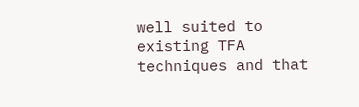well suited to existing TFA techniques and that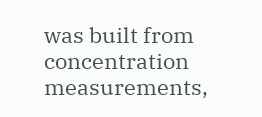was built from concentration measurements,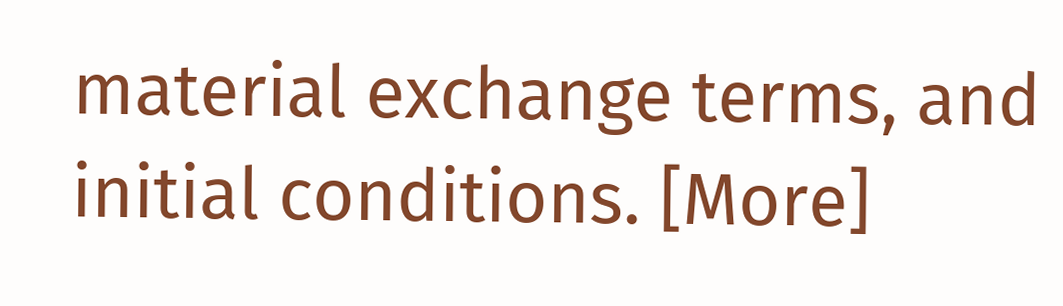material exchange terms, and initial conditions. [More]